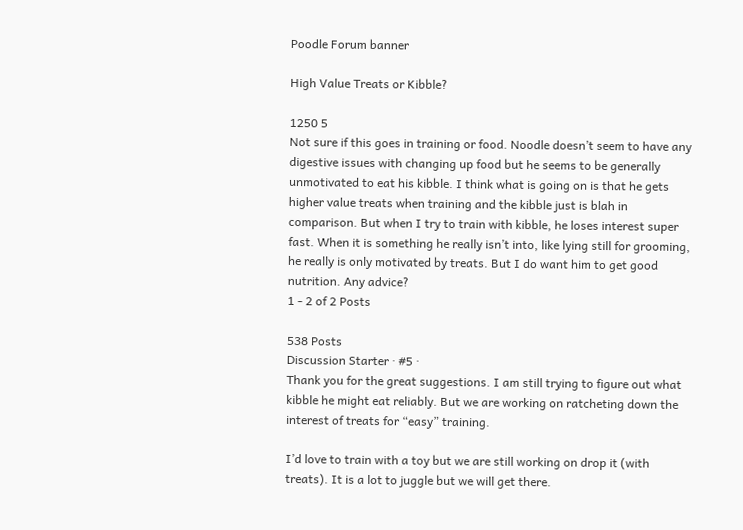Poodle Forum banner

High Value Treats or Kibble?

1250 5
Not sure if this goes in training or food. Noodle doesn’t seem to have any digestive issues with changing up food but he seems to be generally unmotivated to eat his kibble. I think what is going on is that he gets higher value treats when training and the kibble just is blah in comparison. But when I try to train with kibble, he loses interest super fast. When it is something he really isn’t into, like lying still for grooming, he really is only motivated by treats. But I do want him to get good nutrition. Any advice?
1 - 2 of 2 Posts

538 Posts
Discussion Starter · #5 ·
Thank you for the great suggestions. I am still trying to figure out what kibble he might eat reliably. But we are working on ratcheting down the interest of treats for “easy” training.

I’d love to train with a toy but we are still working on drop it (with treats). It is a lot to juggle but we will get there.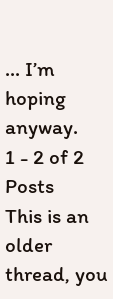... I’m hoping anyway.
1 - 2 of 2 Posts
This is an older thread, you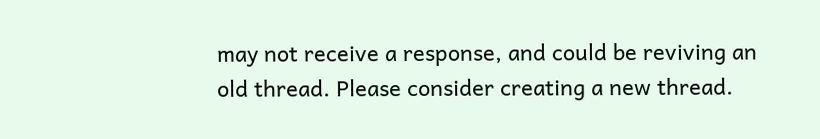may not receive a response, and could be reviving an old thread. Please consider creating a new thread.